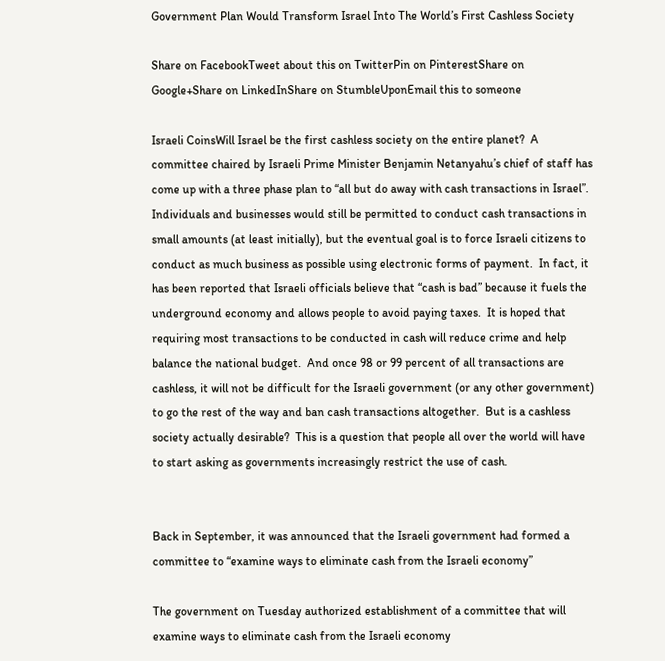Government Plan Would Transform Israel Into The World’s First Cashless Society

Share on FacebookTweet about this on TwitterPin on PinterestShare on Google+Share on LinkedInShare on StumbleUponEmail this to someone

Israeli CoinsWill Israel be the first cashless society on the entire planet?  A committee chaired by Israeli Prime Minister Benjamin Netanyahu’s chief of staff has come up with a three phase plan to “all but do away with cash transactions in Israel”.  Individuals and businesses would still be permitted to conduct cash transactions in small amounts (at least initially), but the eventual goal is to force Israeli citizens to conduct as much business as possible using electronic forms of payment.  In fact, it has been reported that Israeli officials believe that “cash is bad” because it fuels the underground economy and allows people to avoid paying taxes.  It is hoped that requiring most transactions to be conducted in cash will reduce crime and help balance the national budget.  And once 98 or 99 percent of all transactions are cashless, it will not be difficult for the Israeli government (or any other government) to go the rest of the way and ban cash transactions altogether.  But is a cashless society actually desirable?  This is a question that people all over the world will have to start asking as governments increasingly restrict the use of cash.


Back in September, it was announced that the Israeli government had formed a committee to “examine ways to eliminate cash from the Israeli economy”

The government on Tuesday authorized establishment of a committee that will examine ways to eliminate cash from the Israeli economy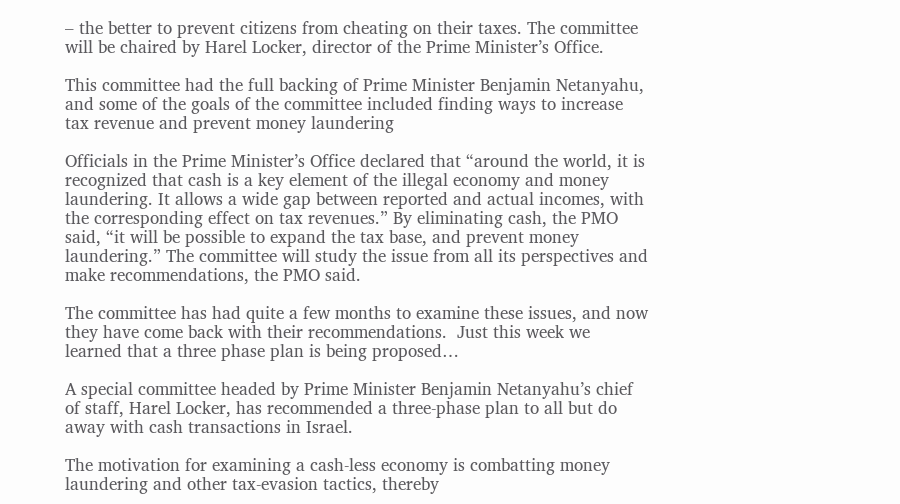– the better to prevent citizens from cheating on their taxes. The committee will be chaired by Harel Locker, director of the Prime Minister’s Office.

This committee had the full backing of Prime Minister Benjamin Netanyahu, and some of the goals of the committee included finding ways to increase tax revenue and prevent money laundering

Officials in the Prime Minister’s Office declared that “around the world, it is recognized that cash is a key element of the illegal economy and money laundering. It allows a wide gap between reported and actual incomes, with the corresponding effect on tax revenues.” By eliminating cash, the PMO said, “it will be possible to expand the tax base, and prevent money laundering.” The committee will study the issue from all its perspectives and make recommendations, the PMO said.

The committee has had quite a few months to examine these issues, and now they have come back with their recommendations.  Just this week we learned that a three phase plan is being proposed…

A special committee headed by Prime Minister Benjamin Netanyahu’s chief of staff, Harel Locker, has recommended a three-phase plan to all but do away with cash transactions in Israel.

The motivation for examining a cash-less economy is combatting money laundering and other tax-evasion tactics, thereby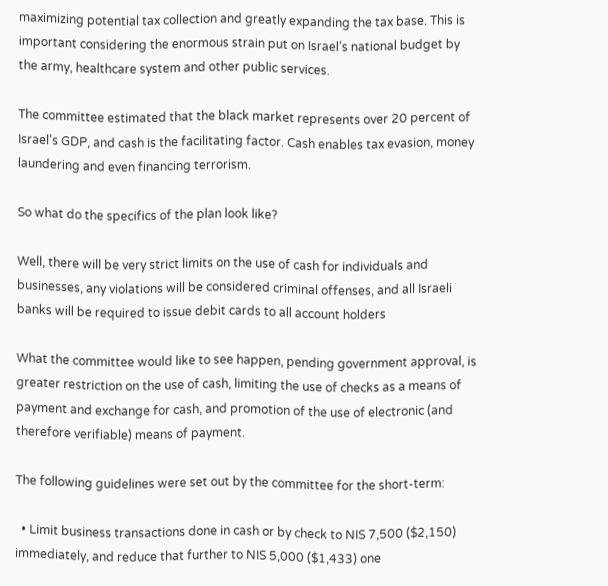maximizing potential tax collection and greatly expanding the tax base. This is important considering the enormous strain put on Israel’s national budget by the army, healthcare system and other public services.

The committee estimated that the black market represents over 20 percent of Israel’s GDP, and cash is the facilitating factor. Cash enables tax evasion, money laundering and even financing terrorism.

So what do the specifics of the plan look like?

Well, there will be very strict limits on the use of cash for individuals and businesses, any violations will be considered criminal offenses, and all Israeli banks will be required to issue debit cards to all account holders

What the committee would like to see happen, pending government approval, is greater restriction on the use of cash, limiting the use of checks as a means of payment and exchange for cash, and promotion of the use of electronic (and therefore verifiable) means of payment.

The following guidelines were set out by the committee for the short-term:

  • Limit business transactions done in cash or by check to NIS 7,500 ($2,150) immediately, and reduce that further to NIS 5,000 ($1,433) one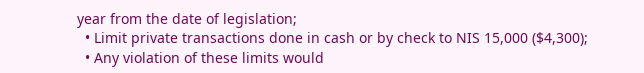year from the date of legislation;
  • Limit private transactions done in cash or by check to NIS 15,000 ($4,300);
  • Any violation of these limits would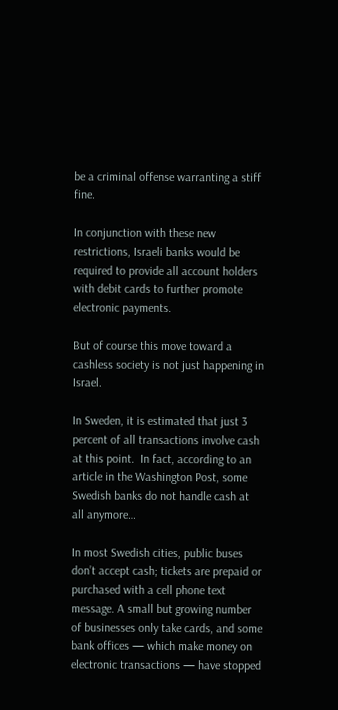be a criminal offense warranting a stiff fine.

In conjunction with these new restrictions, Israeli banks would be required to provide all account holders with debit cards to further promote electronic payments.

But of course this move toward a cashless society is not just happening in Israel.

In Sweden, it is estimated that just 3 percent of all transactions involve cash at this point.  In fact, according to an article in the Washington Post, some Swedish banks do not handle cash at all anymore…

In most Swedish cities, public buses don’t accept cash; tickets are prepaid or purchased with a cell phone text message. A small but growing number of businesses only take cards, and some bank offices — which make money on electronic transactions — have stopped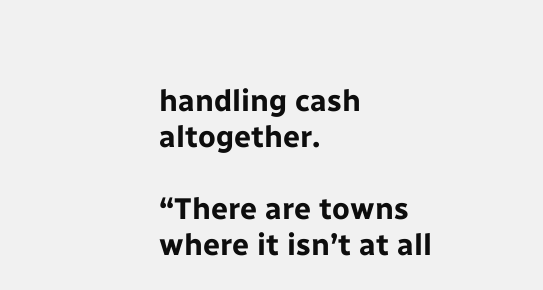handling cash altogether.

“There are towns where it isn’t at all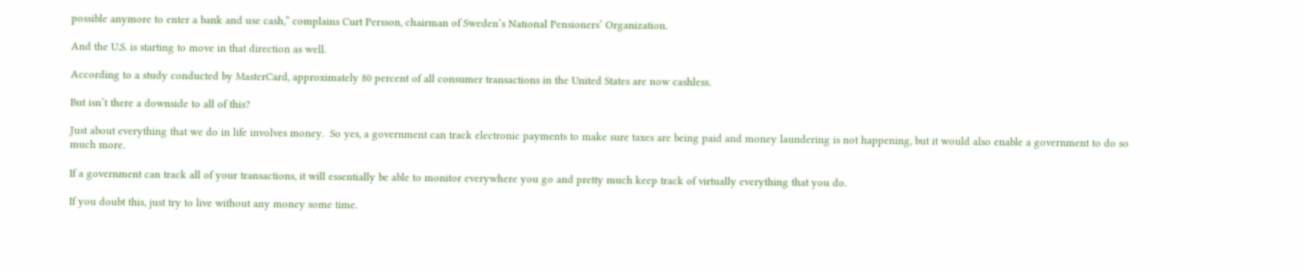possible anymore to enter a bank and use cash,” complains Curt Persson, chairman of Sweden’s National Pensioners’ Organization.

And the U.S. is starting to move in that direction as well.

According to a study conducted by MasterCard, approximately 80 percent of all consumer transactions in the United States are now cashless.

But isn’t there a downside to all of this?

Just about everything that we do in life involves money.  So yes, a government can track electronic payments to make sure taxes are being paid and money laundering is not happening, but it would also enable a government to do so much more.

If a government can track all of your transactions, it will essentially be able to monitor everywhere you go and pretty much keep track of virtually everything that you do.

If you doubt this, just try to live without any money some time.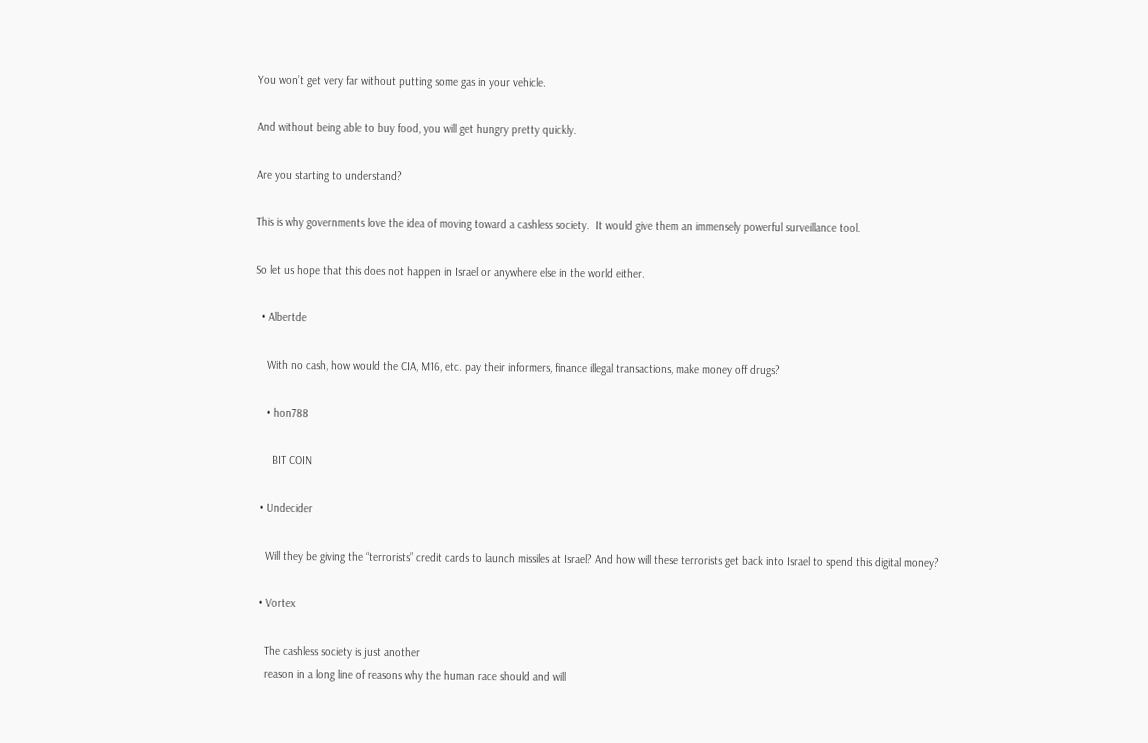You won’t get very far without putting some gas in your vehicle.

And without being able to buy food, you will get hungry pretty quickly.

Are you starting to understand?

This is why governments love the idea of moving toward a cashless society.  It would give them an immensely powerful surveillance tool.

So let us hope that this does not happen in Israel or anywhere else in the world either.

  • Albertde

    With no cash, how would the CIA, M16, etc. pay their informers, finance illegal transactions, make money off drugs?

    • hon788

      BIT COIN

  • Undecider

    Will they be giving the “terrorists” credit cards to launch missiles at Israel? And how will these terrorists get back into Israel to spend this digital money?

  • Vortex

    The cashless society is just another
    reason in a long line of reasons why the human race should and will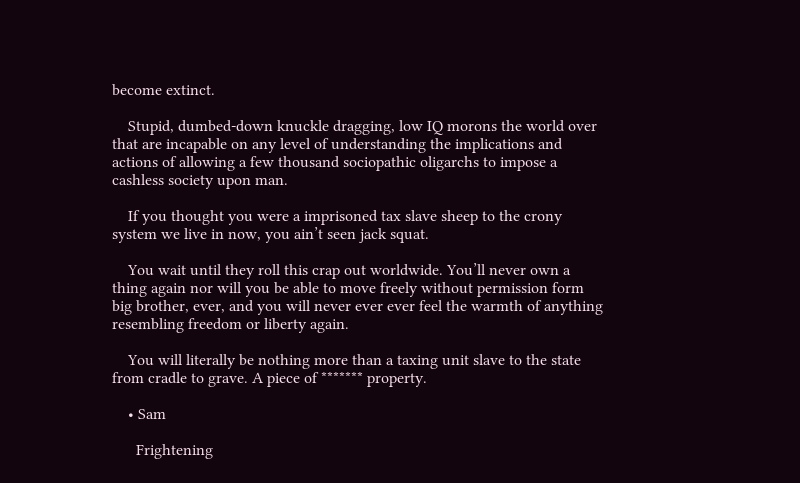become extinct.

    Stupid, dumbed-down knuckle dragging, low IQ morons the world over that are incapable on any level of understanding the implications and actions of allowing a few thousand sociopathic oligarchs to impose a cashless society upon man.

    If you thought you were a imprisoned tax slave sheep to the crony system we live in now, you ain’t seen jack squat.

    You wait until they roll this crap out worldwide. You’ll never own a thing again nor will you be able to move freely without permission form big brother, ever, and you will never ever ever feel the warmth of anything resembling freedom or liberty again.

    You will literally be nothing more than a taxing unit slave to the state from cradle to grave. A piece of ******* property.

    • Sam

      Frightening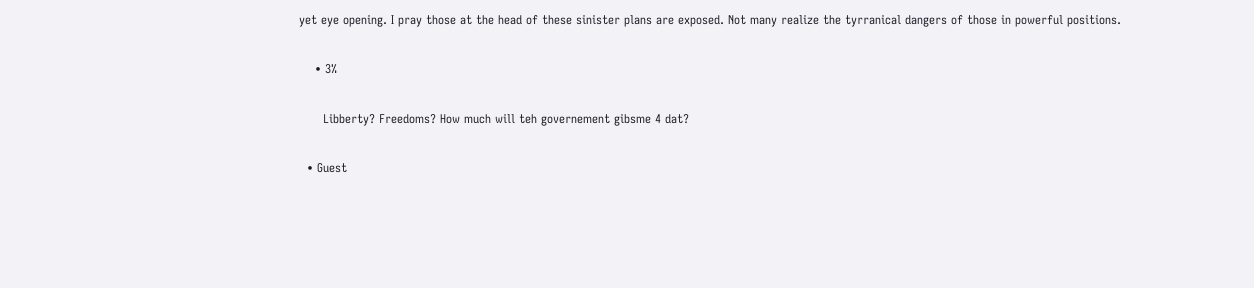yet eye opening. I pray those at the head of these sinister plans are exposed. Not many realize the tyrranical dangers of those in powerful positions.

    • 3%

      Libberty? Freedoms? How much will teh governement gibsme 4 dat?

  • Guest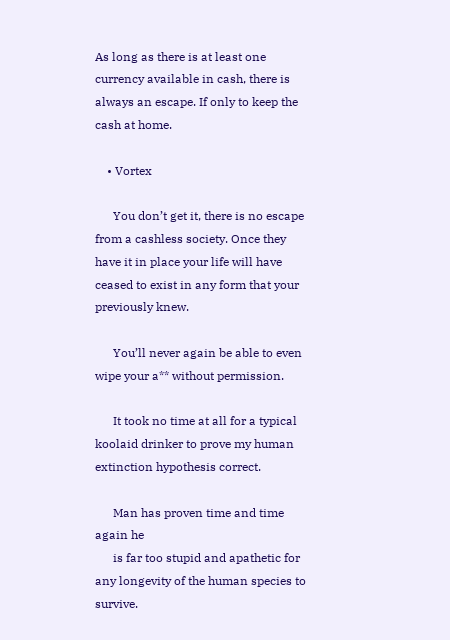As long as there is at least one currency available in cash, there is always an escape. If only to keep the cash at home.

    • Vortex

      You don’t get it, there is no escape from a cashless society. Once they have it in place your life will have ceased to exist in any form that your previously knew.

      You’ll never again be able to even wipe your a** without permission.

      It took no time at all for a typical koolaid drinker to prove my human extinction hypothesis correct.

      Man has proven time and time again he
      is far too stupid and apathetic for any longevity of the human species to survive.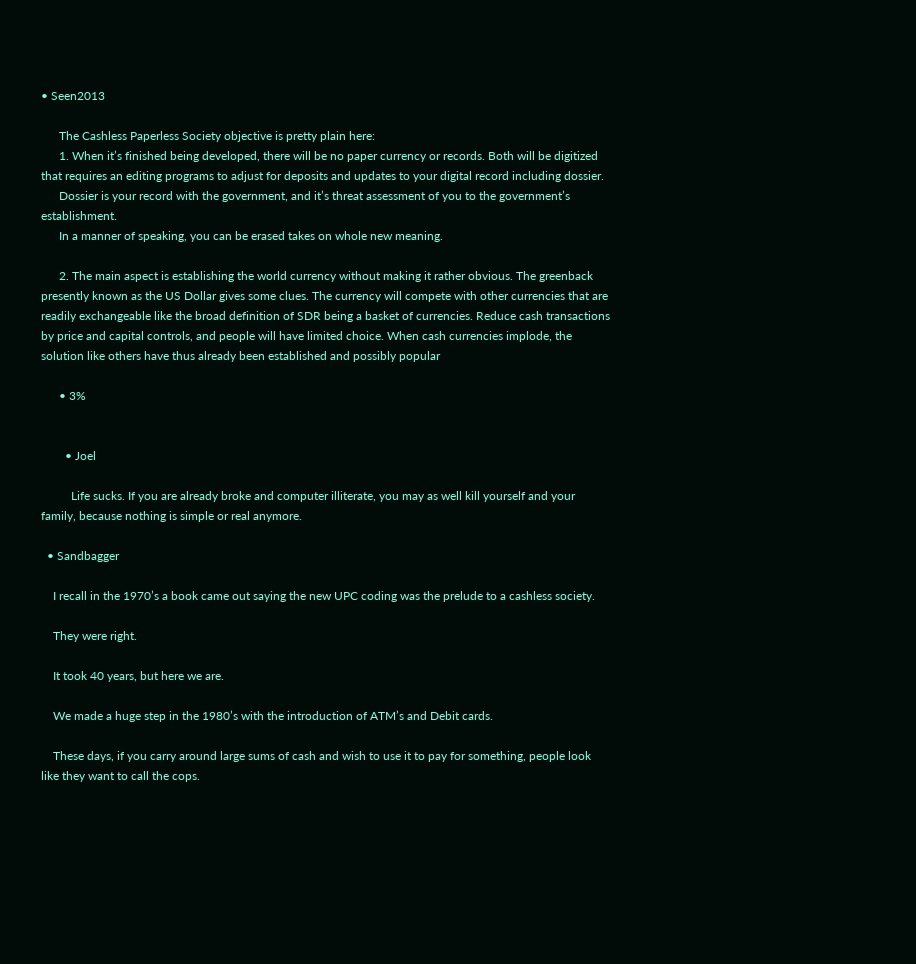• Seen2013

      The Cashless Paperless Society objective is pretty plain here:
      1. When it’s finished being developed, there will be no paper currency or records. Both will be digitized that requires an editing programs to adjust for deposits and updates to your digital record including dossier.
      Dossier is your record with the government, and it’s threat assessment of you to the government’s establishment.
      In a manner of speaking, you can be erased takes on whole new meaning.

      2. The main aspect is establishing the world currency without making it rather obvious. The greenback presently known as the US Dollar gives some clues. The currency will compete with other currencies that are readily exchangeable like the broad definition of SDR being a basket of currencies. Reduce cash transactions by price and capital controls, and people will have limited choice. When cash currencies implode, the solution like others have thus already been established and possibly popular

      • 3%


        • Joel

          Life sucks. If you are already broke and computer illiterate, you may as well kill yourself and your family, because nothing is simple or real anymore.

  • Sandbagger

    I recall in the 1970’s a book came out saying the new UPC coding was the prelude to a cashless society.

    They were right.

    It took 40 years, but here we are.

    We made a huge step in the 1980’s with the introduction of ATM’s and Debit cards.

    These days, if you carry around large sums of cash and wish to use it to pay for something, people look like they want to call the cops.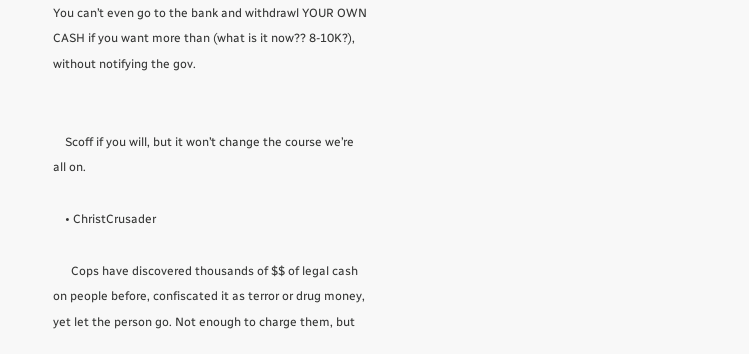You can’t even go to the bank and withdrawl YOUR OWN CASH if you want more than (what is it now?? 8-10K?), without notifying the gov.


    Scoff if you will, but it won’t change the course we’re all on.

    • ChristCrusader

      Cops have discovered thousands of $$ of legal cash on people before, confiscated it as terror or drug money, yet let the person go. Not enough to charge them, but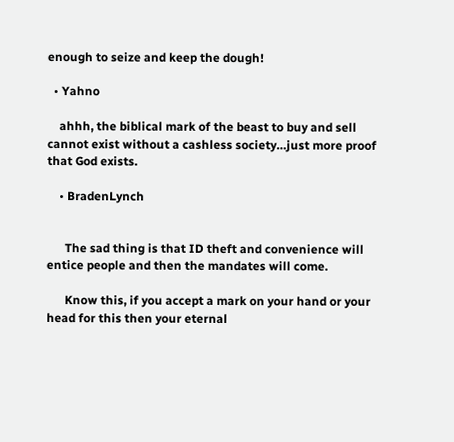enough to seize and keep the dough!

  • Yahno

    ahhh, the biblical mark of the beast to buy and sell cannot exist without a cashless society…just more proof that God exists.

    • BradenLynch


      The sad thing is that ID theft and convenience will entice people and then the mandates will come.

      Know this, if you accept a mark on your hand or your head for this then your eternal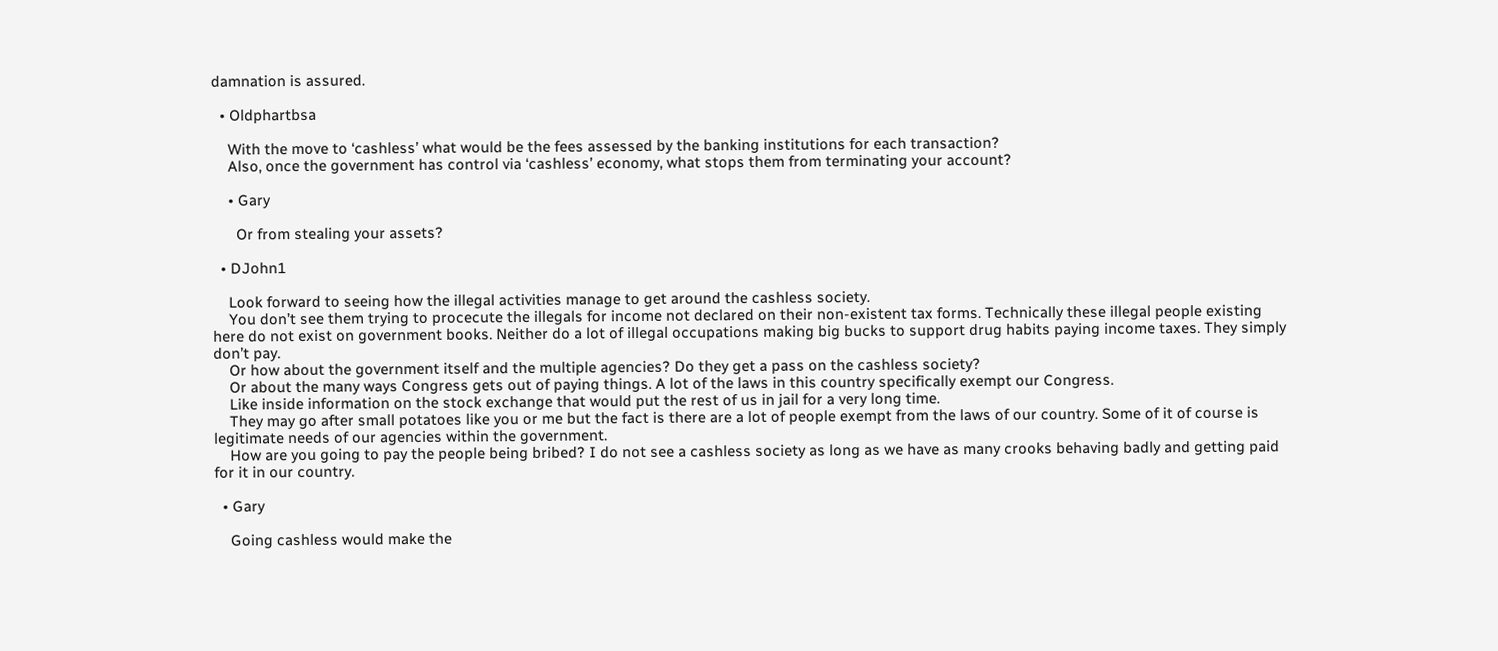damnation is assured.

  • Oldphartbsa

    With the move to ‘cashless’ what would be the fees assessed by the banking institutions for each transaction?
    Also, once the government has control via ‘cashless’ economy, what stops them from terminating your account?

    • Gary

      Or from stealing your assets?

  • DJohn1

    Look forward to seeing how the illegal activities manage to get around the cashless society.
    You don’t see them trying to procecute the illegals for income not declared on their non-existent tax forms. Technically these illegal people existing here do not exist on government books. Neither do a lot of illegal occupations making big bucks to support drug habits paying income taxes. They simply don’t pay.
    Or how about the government itself and the multiple agencies? Do they get a pass on the cashless society?
    Or about the many ways Congress gets out of paying things. A lot of the laws in this country specifically exempt our Congress.
    Like inside information on the stock exchange that would put the rest of us in jail for a very long time.
    They may go after small potatoes like you or me but the fact is there are a lot of people exempt from the laws of our country. Some of it of course is legitimate needs of our agencies within the government.
    How are you going to pay the people being bribed? I do not see a cashless society as long as we have as many crooks behaving badly and getting paid for it in our country.

  • Gary

    Going cashless would make the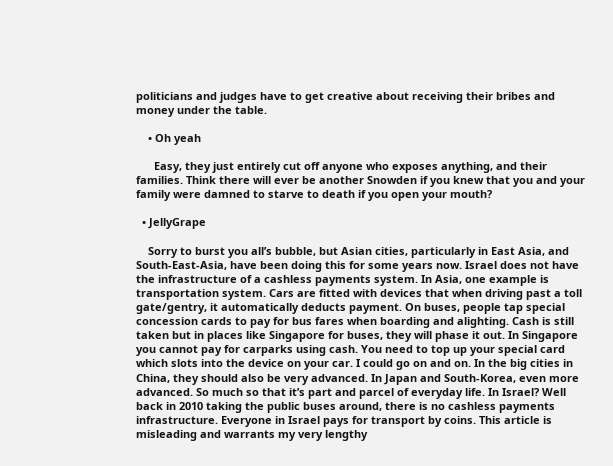politicians and judges have to get creative about receiving their bribes and money under the table.

    • Oh yeah

      Easy, they just entirely cut off anyone who exposes anything, and their families. Think there will ever be another Snowden if you knew that you and your family were damned to starve to death if you open your mouth?

  • JellyGrape

    Sorry to burst you all’s bubble, but Asian cities, particularly in East Asia, and South-East-Asia, have been doing this for some years now. Israel does not have the infrastructure of a cashless payments system. In Asia, one example is transportation system. Cars are fitted with devices that when driving past a toll gate/gentry, it automatically deducts payment. On buses, people tap special concession cards to pay for bus fares when boarding and alighting. Cash is still taken but in places like Singapore for buses, they will phase it out. In Singapore you cannot pay for carparks using cash. You need to top up your special card which slots into the device on your car. I could go on and on. In the big cities in China, they should also be very advanced. In Japan and South-Korea, even more advanced. So much so that it’s part and parcel of everyday life. In Israel? Well back in 2010 taking the public buses around, there is no cashless payments infrastructure. Everyone in Israel pays for transport by coins. This article is misleading and warrants my very lengthy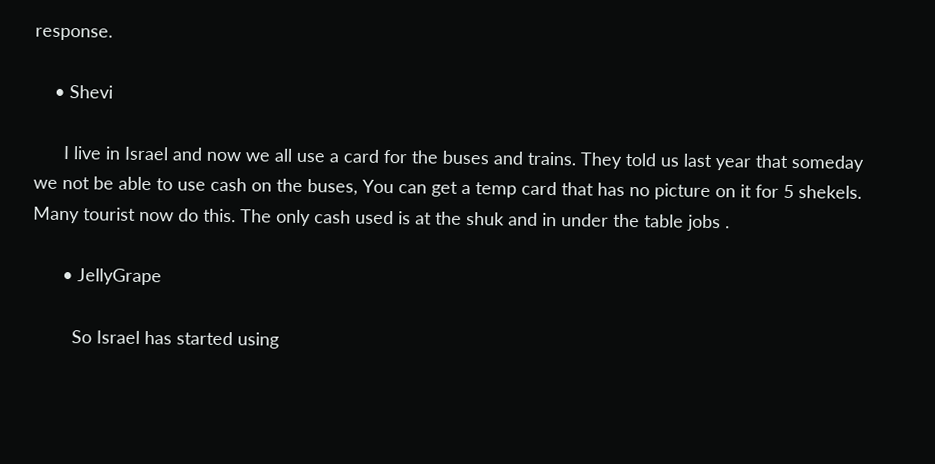response.

    • Shevi

      I live in Israel and now we all use a card for the buses and trains. They told us last year that someday we not be able to use cash on the buses, You can get a temp card that has no picture on it for 5 shekels. Many tourist now do this. The only cash used is at the shuk and in under the table jobs .

      • JellyGrape

        So Israel has started using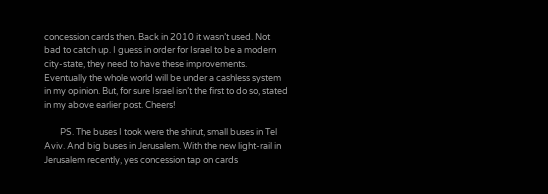concession cards then. Back in 2010 it wasn’t used. Not bad to catch up. I guess in order for Israel to be a modern city-state, they need to have these improvements. Eventually the whole world will be under a cashless system in my opinion. But, for sure Israel isn’t the first to do so, stated in my above earlier post. Cheers!

        PS. The buses I took were the shirut, small buses in Tel Aviv. And big buses in Jerusalem. With the new light-rail in Jerusalem recently, yes concession tap on cards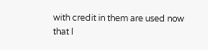with credit in them are used now that I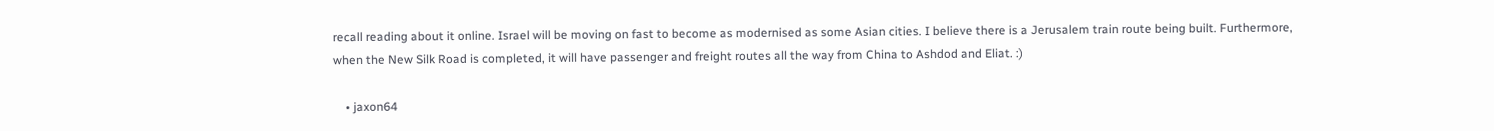recall reading about it online. Israel will be moving on fast to become as modernised as some Asian cities. I believe there is a Jerusalem train route being built. Furthermore, when the New Silk Road is completed, it will have passenger and freight routes all the way from China to Ashdod and Eliat. :)

    • jaxon64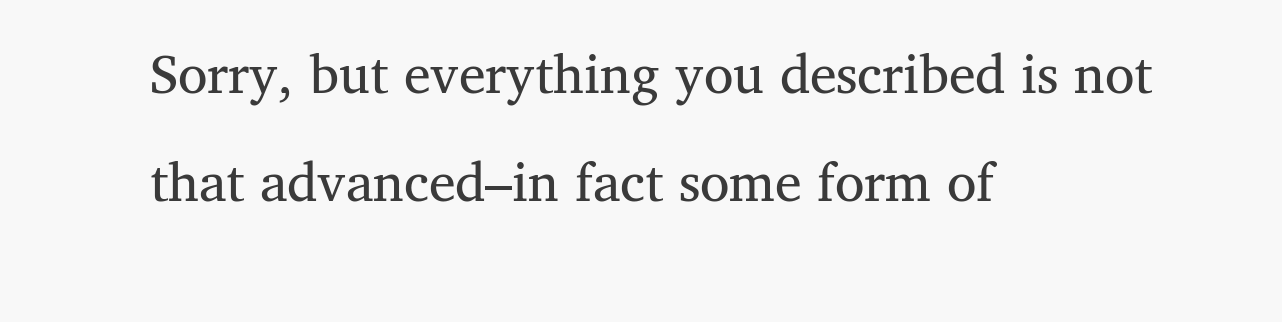Sorry, but everything you described is not that advanced–in fact some form of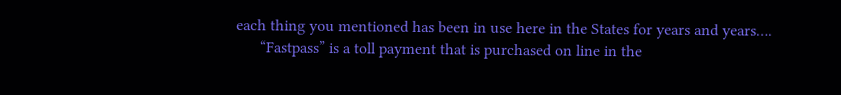each thing you mentioned has been in use here in the States for years and years….
      “Fastpass” is a toll payment that is purchased on line in the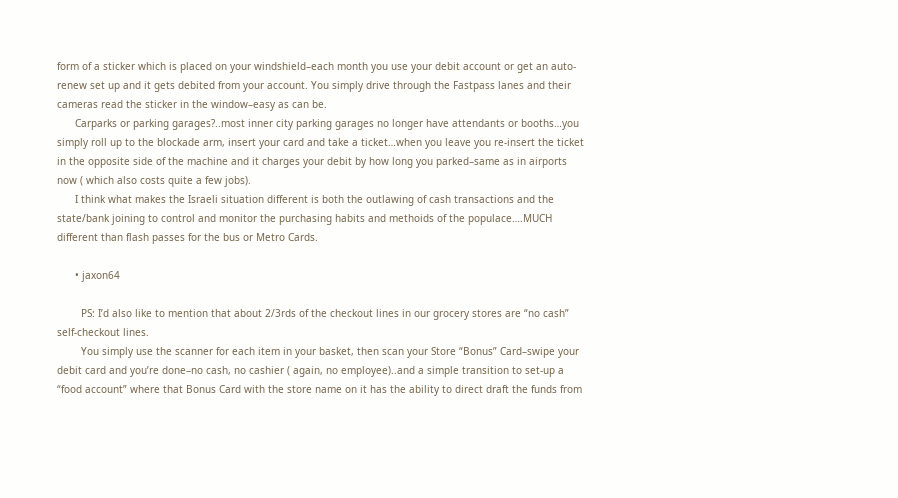form of a sticker which is placed on your windshield–each month you use your debit account or get an auto-renew set up and it gets debited from your account. You simply drive through the Fastpass lanes and their cameras read the sticker in the window–easy as can be.
      Carparks or parking garages?..most inner city parking garages no longer have attendants or booths…you simply roll up to the blockade arm, insert your card and take a ticket…when you leave you re-insert the ticket in the opposite side of the machine and it charges your debit by how long you parked–same as in airports now ( which also costs quite a few jobs).
      I think what makes the Israeli situation different is both the outlawing of cash transactions and the state/bank joining to control and monitor the purchasing habits and methoids of the populace….MUCH different than flash passes for the bus or Metro Cards.

      • jaxon64

        PS: I’d also like to mention that about 2/3rds of the checkout lines in our grocery stores are “no cash” self-checkout lines.
        You simply use the scanner for each item in your basket, then scan your Store “Bonus” Card–swipe your debit card and you’re done–no cash, no cashier ( again, no employee)..and a simple transition to set-up a “food account” where that Bonus Card with the store name on it has the ability to direct draft the funds from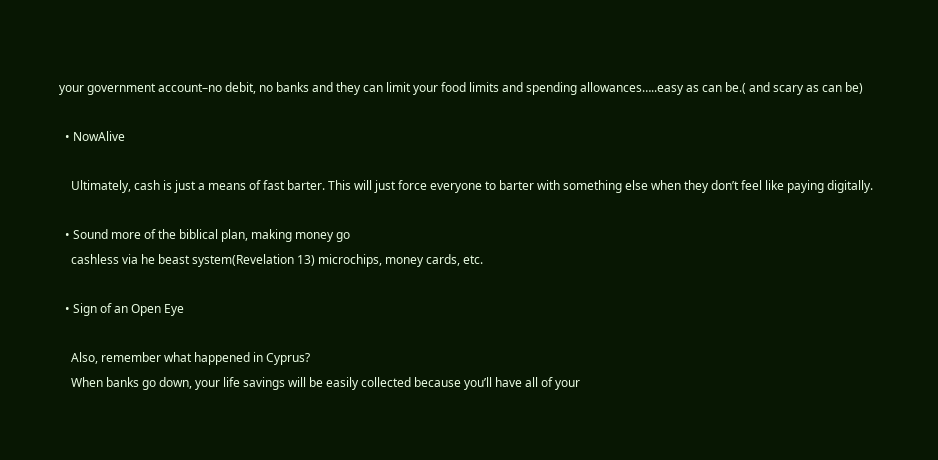your government account–no debit, no banks and they can limit your food limits and spending allowances…..easy as can be.( and scary as can be)

  • NowAlive

    Ultimately, cash is just a means of fast barter. This will just force everyone to barter with something else when they don’t feel like paying digitally.

  • Sound more of the biblical plan, making money go
    cashless via he beast system(Revelation 13) microchips, money cards, etc.

  • Sign of an Open Eye

    Also, remember what happened in Cyprus?
    When banks go down, your life savings will be easily collected because you’ll have all of your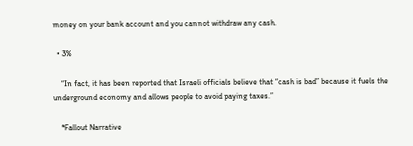money on your bank account and you cannot withdraw any cash.

  • 3%

    “In fact, it has been reported that Israeli officials believe that “cash is bad” because it fuels the underground economy and allows people to avoid paying taxes.”

    *Fallout Narrative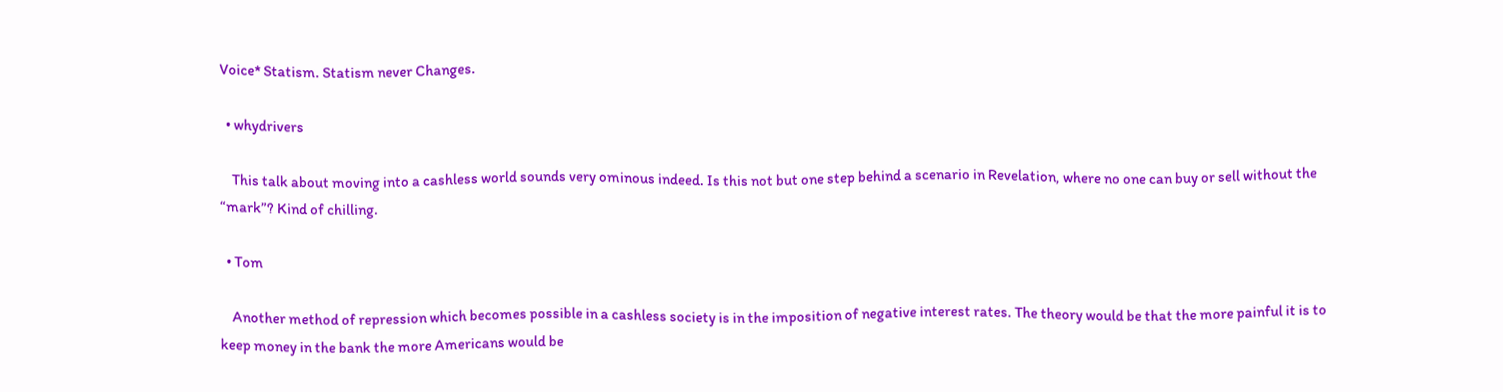Voice* Statism. Statism never Changes.

  • whydrivers

    This talk about moving into a cashless world sounds very ominous indeed. Is this not but one step behind a scenario in Revelation, where no one can buy or sell without the “mark”? Kind of chilling.

  • Tom

    Another method of repression which becomes possible in a cashless society is in the imposition of negative interest rates. The theory would be that the more painful it is to keep money in the bank the more Americans would be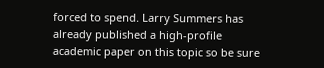forced to spend. Larry Summers has already published a high-profile academic paper on this topic so be sure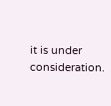it is under consideration.